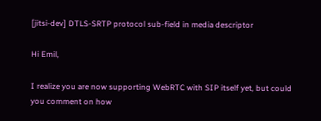[jitsi-dev] DTLS-SRTP protocol sub-field in media descriptor

Hi Emil,

I realize you are now supporting WebRTC with SIP itself yet, but could
you comment on how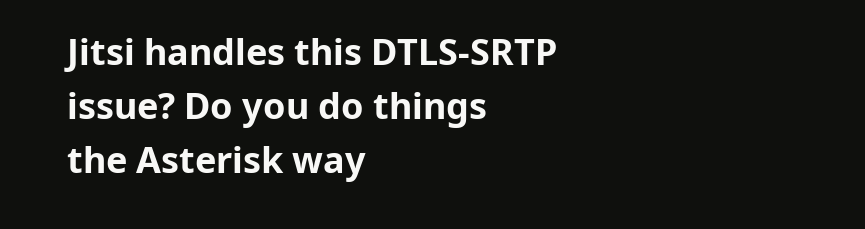Jitsi handles this DTLS-SRTP issue? Do you do things
the Asterisk way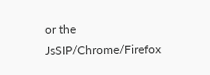or the JsSIP/Chrome/Firefox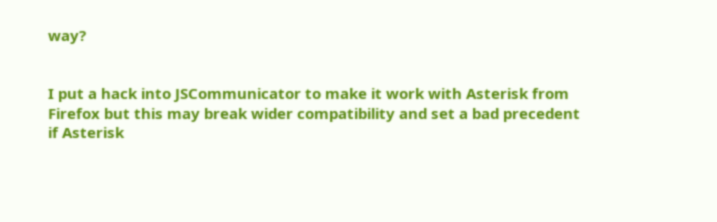way?


I put a hack into JSCommunicator to make it work with Asterisk from
Firefox but this may break wider compatibility and set a bad precedent
if Asterisk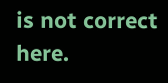is not correct here.